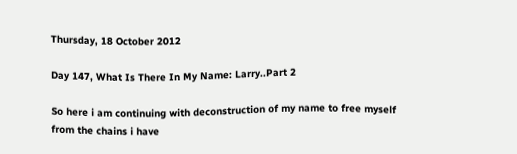Thursday, 18 October 2012

Day 147, What Is There In My Name: Larry..Part 2

So here i am continuing with deconstruction of my name to free myself from the chains i have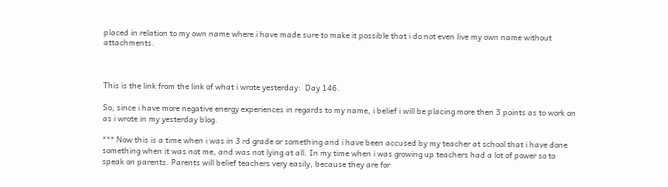placed in relation to my own name where i have made sure to make it possible that i do not even live my own name without attachments.



This is the link from the link of what i wrote yesterday:  Day 146.

So, since i have more negative energy experiences in regards to my name, i belief i will be placing more then 3 points as to work on as i wrote in my yesterday blog.

*** Now this is a time when i was in 3 rd grade or something and i have been accused by my teacher at school that i have done something when it was not me, and was not lying at all. In my time when i was growing up teachers had a lot of power so to speak on parents. Parents will belief teachers very easily, because they are for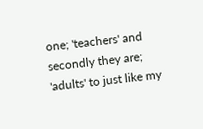one; 'teachers' and secondly they are; 'adults' to just like my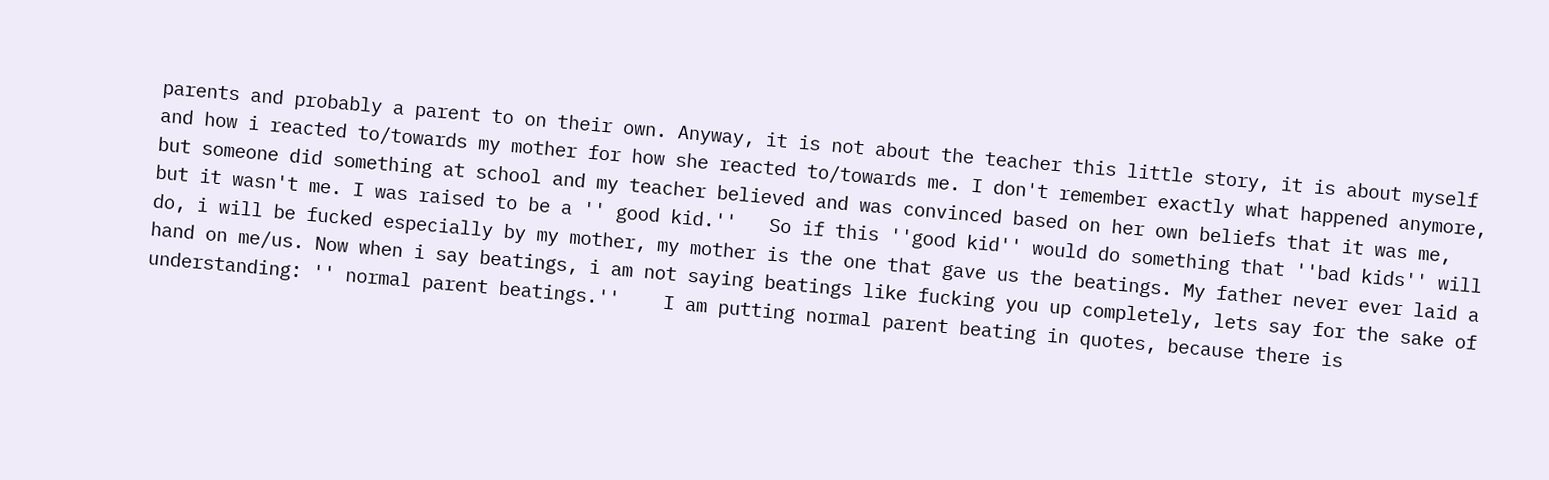parents and probably a parent to on their own. Anyway, it is not about the teacher this little story, it is about myself and how i reacted to/towards my mother for how she reacted to/towards me. I don't remember exactly what happened anymore, but someone did something at school and my teacher believed and was convinced based on her own beliefs that it was me, but it wasn't me. I was raised to be a '' good kid.''   So if this ''good kid'' would do something that ''bad kids'' will do, i will be fucked especially by my mother, my mother is the one that gave us the beatings. My father never ever laid a hand on me/us. Now when i say beatings, i am not saying beatings like fucking you up completely, lets say for the sake of understanding: '' normal parent beatings.''    I am putting normal parent beating in quotes, because there is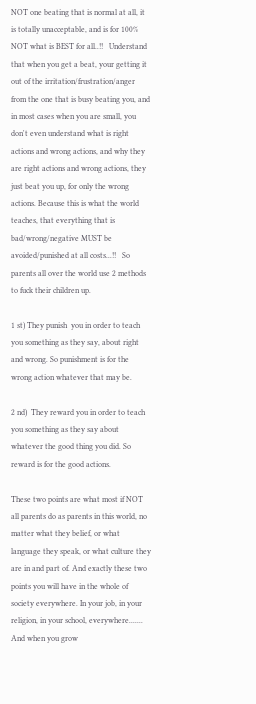NOT one beating that is normal at all, it is totally unacceptable, and is for 100% NOT what is BEST for all..!!   Understand that when you get a beat, your getting it out of the irritation/frustration/anger from the one that is busy beating you, and in most cases when you are small, you don't even understand what is right actions and wrong actions, and why they are right actions and wrong actions, they just beat you up, for only the wrong actions. Because this is what the world teaches, that everything that is bad/wrong/negative MUST be avoided/punished at all costs...!!   So parents all over the world use 2 methods to fuck their children up.

1 st) They punish  you in order to teach you something as they say, about right and wrong. So punishment is for the wrong action whatever that may be.

2 nd)  They reward you in order to teach you something as they say about whatever the good thing you did. So reward is for the good actions.

These two points are what most if NOT all parents do as parents in this world, no matter what they belief, or what language they speak, or what culture they are in and part of. And exactly these two points you will have in the whole of society everywhere. In your job, in your religion, in your school, everywhere....... And when you grow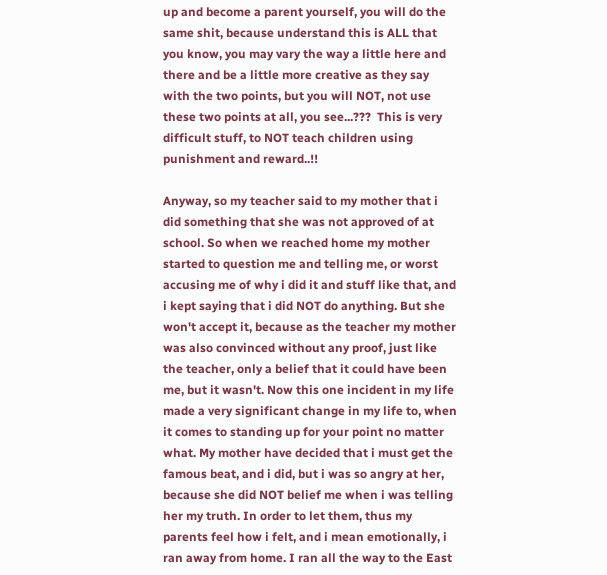up and become a parent yourself, you will do the same shit, because understand this is ALL that you know, you may vary the way a little here and there and be a little more creative as they say with the two points, but you will NOT, not use these two points at all, you see...???  This is very difficult stuff, to NOT teach children using punishment and reward..!!

Anyway, so my teacher said to my mother that i did something that she was not approved of at school. So when we reached home my mother started to question me and telling me, or worst accusing me of why i did it and stuff like that, and i kept saying that i did NOT do anything. But she won't accept it, because as the teacher my mother was also convinced without any proof, just like the teacher, only a belief that it could have been me, but it wasn't. Now this one incident in my life made a very significant change in my life to, when it comes to standing up for your point no matter what. My mother have decided that i must get the famous beat, and i did, but i was so angry at her, because she did NOT belief me when i was telling her my truth. In order to let them, thus my parents feel how i felt, and i mean emotionally, i ran away from home. I ran all the way to the East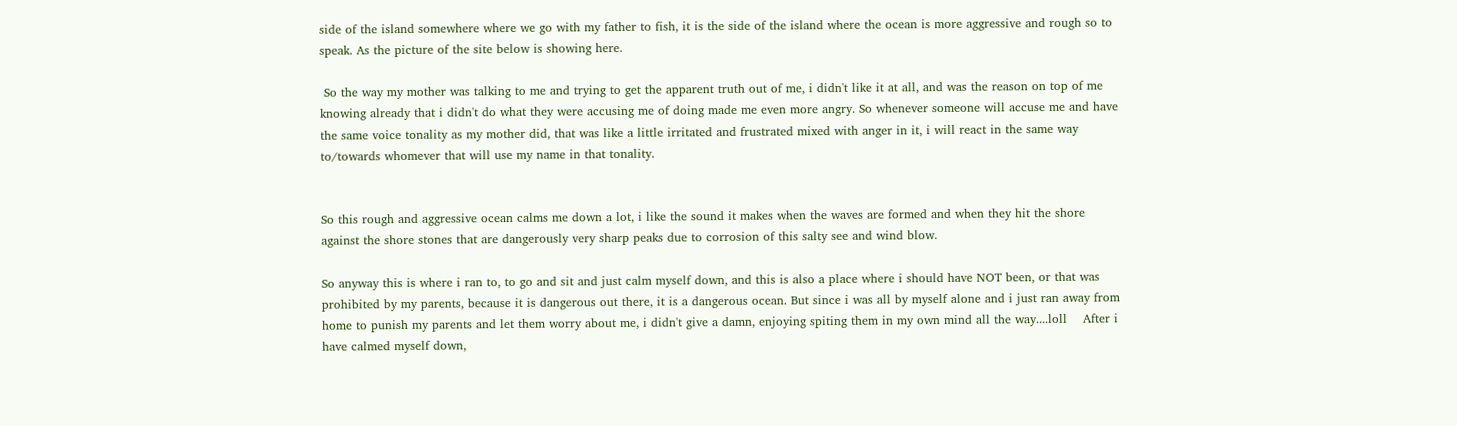side of the island somewhere where we go with my father to fish, it is the side of the island where the ocean is more aggressive and rough so to speak. As the picture of the site below is showing here.

 So the way my mother was talking to me and trying to get the apparent truth out of me, i didn't like it at all, and was the reason on top of me knowing already that i didn't do what they were accusing me of doing made me even more angry. So whenever someone will accuse me and have the same voice tonality as my mother did, that was like a little irritated and frustrated mixed with anger in it, i will react in the same way to/towards whomever that will use my name in that tonality.


So this rough and aggressive ocean calms me down a lot, i like the sound it makes when the waves are formed and when they hit the shore against the shore stones that are dangerously very sharp peaks due to corrosion of this salty see and wind blow.

So anyway this is where i ran to, to go and sit and just calm myself down, and this is also a place where i should have NOT been, or that was prohibited by my parents, because it is dangerous out there, it is a dangerous ocean. But since i was all by myself alone and i just ran away from home to punish my parents and let them worry about me, i didn't give a damn, enjoying spiting them in my own mind all the way....loll    After i have calmed myself down,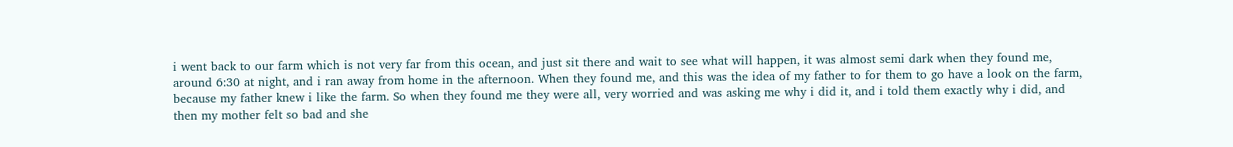i went back to our farm which is not very far from this ocean, and just sit there and wait to see what will happen, it was almost semi dark when they found me, around 6:30 at night, and i ran away from home in the afternoon. When they found me, and this was the idea of my father to for them to go have a look on the farm, because my father knew i like the farm. So when they found me they were all, very worried and was asking me why i did it, and i told them exactly why i did, and then my mother felt so bad and she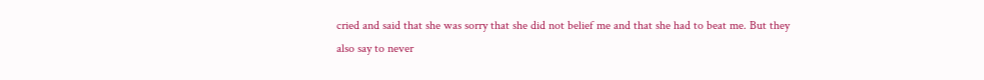cried and said that she was sorry that she did not belief me and that she had to beat me. But they also say to never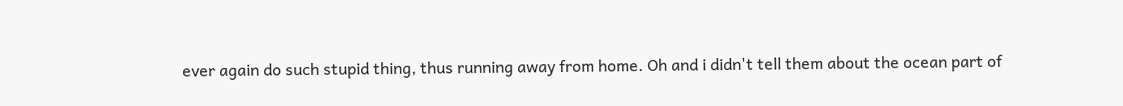ever again do such stupid thing, thus running away from home. Oh and i didn't tell them about the ocean part of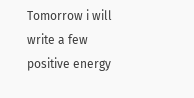Tomorrow i will write a few positive energy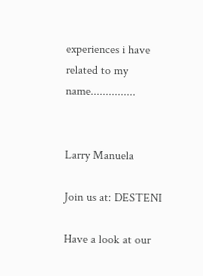experiences i have related to my name...............


Larry Manuela

Join us at: DESTENI

Have a look at our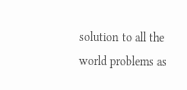solution to all the world problems as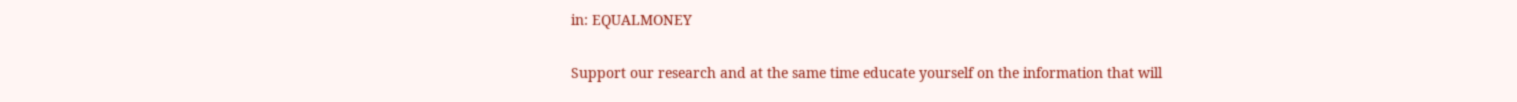in: EQUALMONEY

Support our research and at the same time educate yourself on the information that will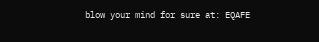blow your mind for sure at: EQAFE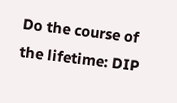Do the course of the lifetime: DIP